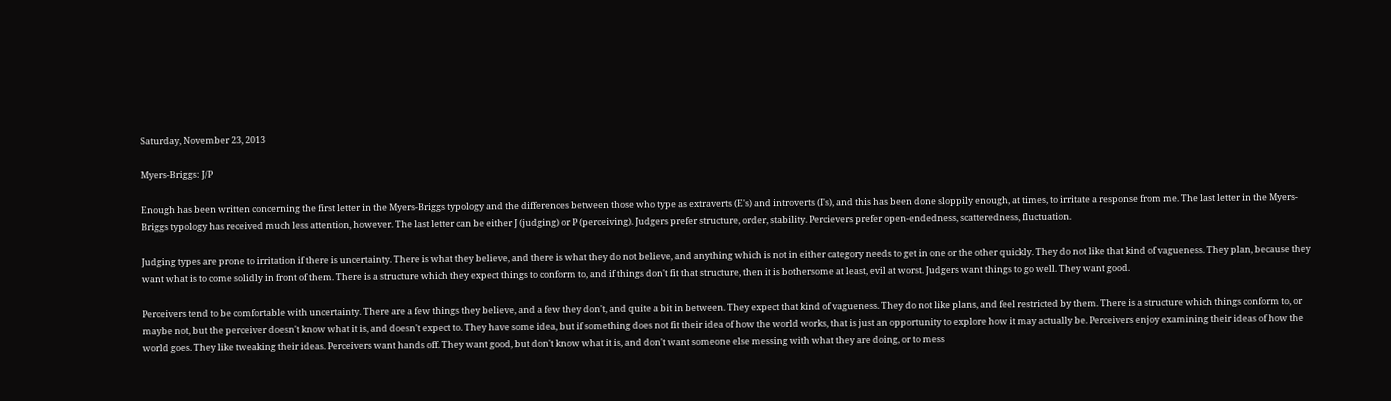Saturday, November 23, 2013

Myers-Briggs: J/P

Enough has been written concerning the first letter in the Myers-Briggs typology and the differences between those who type as extraverts (E's) and introverts (I's), and this has been done sloppily enough, at times, to irritate a response from me. The last letter in the Myers-Briggs typology has received much less attention, however. The last letter can be either J (judging) or P (perceiving). Judgers prefer structure, order, stability. Percievers prefer open-endedness, scatteredness, fluctuation.

Judging types are prone to irritation if there is uncertainty. There is what they believe, and there is what they do not believe, and anything which is not in either category needs to get in one or the other quickly. They do not like that kind of vagueness. They plan, because they want what is to come solidly in front of them. There is a structure which they expect things to conform to, and if things don't fit that structure, then it is bothersome at least, evil at worst. Judgers want things to go well. They want good.

Perceivers tend to be comfortable with uncertainty. There are a few things they believe, and a few they don't, and quite a bit in between. They expect that kind of vagueness. They do not like plans, and feel restricted by them. There is a structure which things conform to, or maybe not, but the perceiver doesn't know what it is, and doesn't expect to. They have some idea, but if something does not fit their idea of how the world works, that is just an opportunity to explore how it may actually be. Perceivers enjoy examining their ideas of how the world goes. They like tweaking their ideas. Perceivers want hands off. They want good, but don't know what it is, and don't want someone else messing with what they are doing, or to mess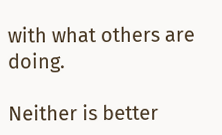with what others are doing.

Neither is better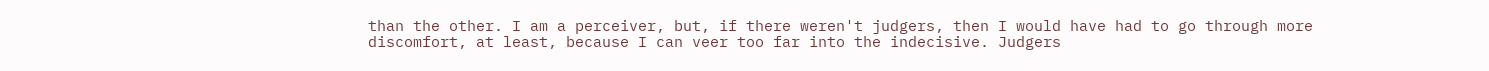than the other. I am a perceiver, but, if there weren't judgers, then I would have had to go through more discomfort, at least, because I can veer too far into the indecisive. Judgers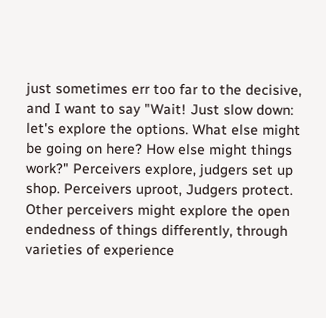just sometimes err too far to the decisive, and I want to say "Wait! Just slow down: let's explore the options. What else might be going on here? How else might things work?" Perceivers explore, judgers set up shop. Perceivers uproot, Judgers protect. Other perceivers might explore the open endedness of things differently, through varieties of experience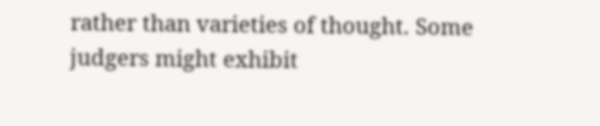rather than varieties of thought. Some judgers might exhibit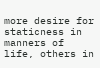more desire for staticness in manners of life, others in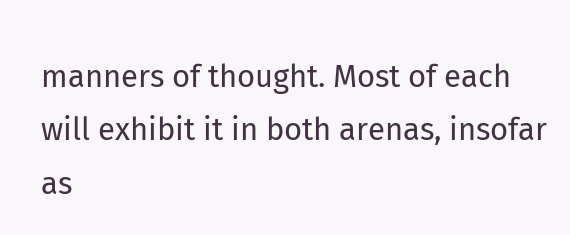manners of thought. Most of each will exhibit it in both arenas, insofar as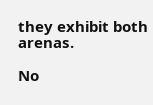they exhibit both arenas.

No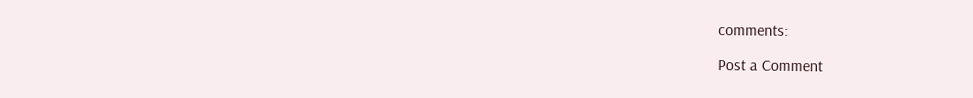comments:

Post a Comment